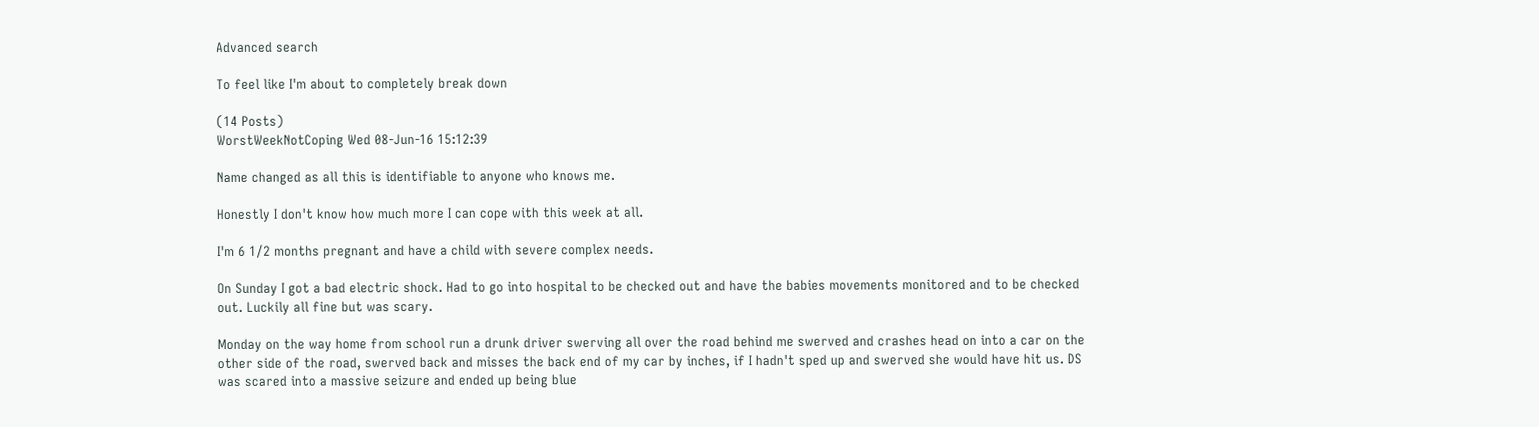Advanced search

To feel like I'm about to completely break down

(14 Posts)
WorstWeekNotCoping Wed 08-Jun-16 15:12:39

Name changed as all this is identifiable to anyone who knows me.

Honestly I don't know how much more I can cope with this week at all.

I'm 6 1/2 months pregnant and have a child with severe complex needs.

On Sunday I got a bad electric shock. Had to go into hospital to be checked out and have the babies movements monitored and to be checked out. Luckily all fine but was scary.

Monday on the way home from school run a drunk driver swerving all over the road behind me swerved and crashes head on into a car on the other side of the road, swerved back and misses the back end of my car by inches, if I hadn't sped up and swerved she would have hit us. DS was scared into a massive seizure and ended up being blue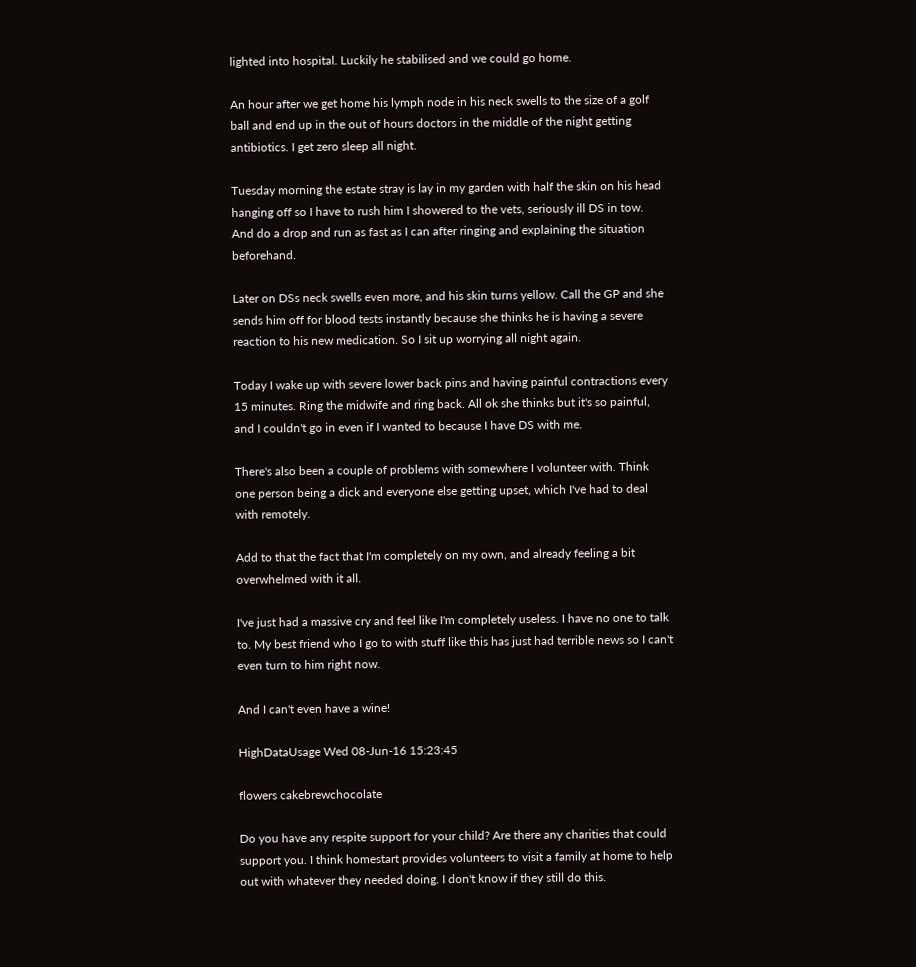lighted into hospital. Luckily he stabilised and we could go home.

An hour after we get home his lymph node in his neck swells to the size of a golf ball and end up in the out of hours doctors in the middle of the night getting antibiotics. I get zero sleep all night.

Tuesday morning the estate stray is lay in my garden with half the skin on his head hanging off so I have to rush him I showered to the vets, seriously ill DS in tow. And do a drop and run as fast as I can after ringing and explaining the situation beforehand.

Later on DSs neck swells even more, and his skin turns yellow. Call the GP and she sends him off for blood tests instantly because she thinks he is having a severe reaction to his new medication. So I sit up worrying all night again.

Today I wake up with severe lower back pins and having painful contractions every 15 minutes. Ring the midwife and ring back. All ok she thinks but it's so painful, and I couldn't go in even if I wanted to because I have DS with me.

There's also been a couple of problems with somewhere I volunteer with. Think one person being a dick and everyone else getting upset, which I've had to deal with remotely.

Add to that the fact that I'm completely on my own, and already feeling a bit overwhelmed with it all.

I've just had a massive cry and feel like I'm completely useless. I have no one to talk to. My best friend who I go to with stuff like this has just had terrible news so I can't even turn to him right now.

And I can't even have a wine!

HighDataUsage Wed 08-Jun-16 15:23:45

flowers cakebrewchocolate

Do you have any respite support for your child? Are there any charities that could support you. I think homestart provides volunteers to visit a family at home to help out with whatever they needed doing. I don't know if they still do this.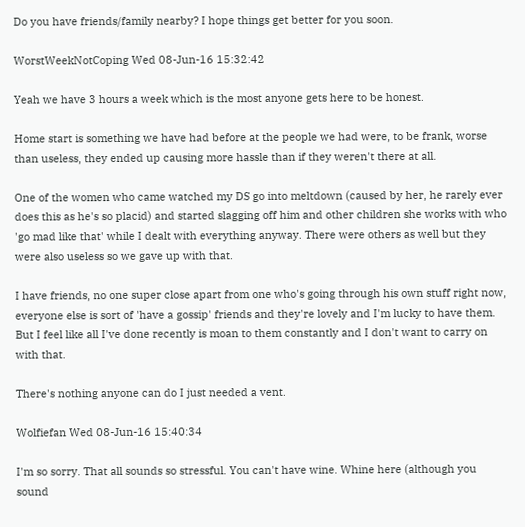Do you have friends/family nearby? I hope things get better for you soon.

WorstWeekNotCoping Wed 08-Jun-16 15:32:42

Yeah we have 3 hours a week which is the most anyone gets here to be honest.

Home start is something we have had before at the people we had were, to be frank, worse than useless, they ended up causing more hassle than if they weren't there at all.

One of the women who came watched my DS go into meltdown (caused by her, he rarely ever does this as he's so placid) and started slagging off him and other children she works with who 'go mad like that' while I dealt with everything anyway. There were others as well but they were also useless so we gave up with that.

I have friends, no one super close apart from one who's going through his own stuff right now, everyone else is sort of 'have a gossip' friends and they're lovely and I'm lucky to have them. But I feel like all I've done recently is moan to them constantly and I don't want to carry on with that.

There's nothing anyone can do I just needed a vent.

Wolfiefan Wed 08-Jun-16 15:40:34

I'm so sorry. That all sounds so stressful. You can't have wine. Whine here (although you sound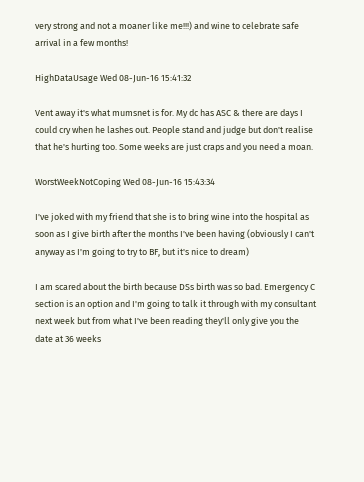very strong and not a moaner like me!!!) and wine to celebrate safe arrival in a few months!

HighDataUsage Wed 08-Jun-16 15:41:32

Vent away it's what mumsnet is for. My dc has ASC & there are days I could cry when he lashes out. People stand and judge but don't realise that he's hurting too. Some weeks are just craps and you need a moan.

WorstWeekNotCoping Wed 08-Jun-16 15:43:34

I've joked with my friend that she is to bring wine into the hospital as soon as I give birth after the months I've been having (obviously I can't anyway as I'm going to try to BF, but it's nice to dream)

I am scared about the birth because DSs birth was so bad. Emergency C section is an option and I'm going to talk it through with my consultant next week but from what I've been reading they'll only give you the date at 36 weeks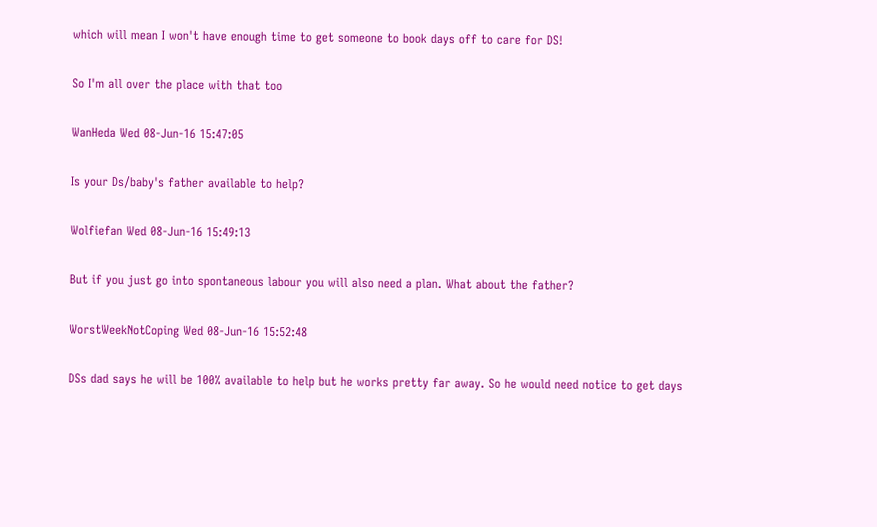which will mean I won't have enough time to get someone to book days off to care for DS!

So I'm all over the place with that too

WanHeda Wed 08-Jun-16 15:47:05

Is your Ds/baby's father available to help?

Wolfiefan Wed 08-Jun-16 15:49:13

But if you just go into spontaneous labour you will also need a plan. What about the father?

WorstWeekNotCoping Wed 08-Jun-16 15:52:48

DSs dad says he will be 100% available to help but he works pretty far away. So he would need notice to get days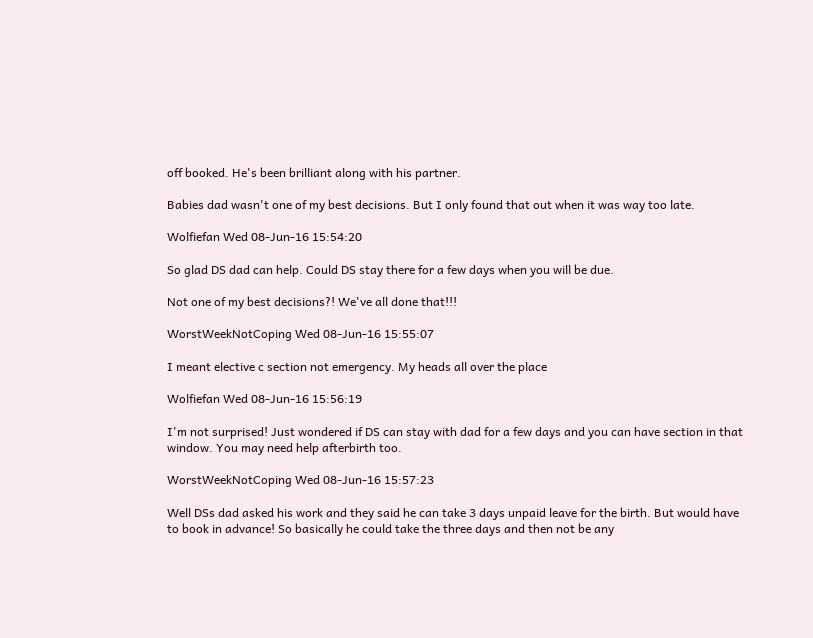off booked. He's been brilliant along with his partner.

Babies dad wasn't one of my best decisions. But I only found that out when it was way too late.

Wolfiefan Wed 08-Jun-16 15:54:20

So glad DS dad can help. Could DS stay there for a few days when you will be due.

Not one of my best decisions?! We've all done that!!!

WorstWeekNotCoping Wed 08-Jun-16 15:55:07

I meant elective c section not emergency. My heads all over the place

Wolfiefan Wed 08-Jun-16 15:56:19

I'm not surprised! Just wondered if DS can stay with dad for a few days and you can have section in that window. You may need help afterbirth too.

WorstWeekNotCoping Wed 08-Jun-16 15:57:23

Well DSs dad asked his work and they said he can take 3 days unpaid leave for the birth. But would have to book in advance! So basically he could take the three days and then not be any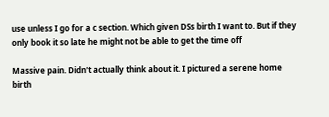use unless I go for a c section. Which given DSs birth I want to. But if they only book it so late he might not be able to get the time off

Massive pain. Didn't actually think about it. I pictured a serene home birth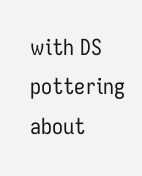with DS pottering about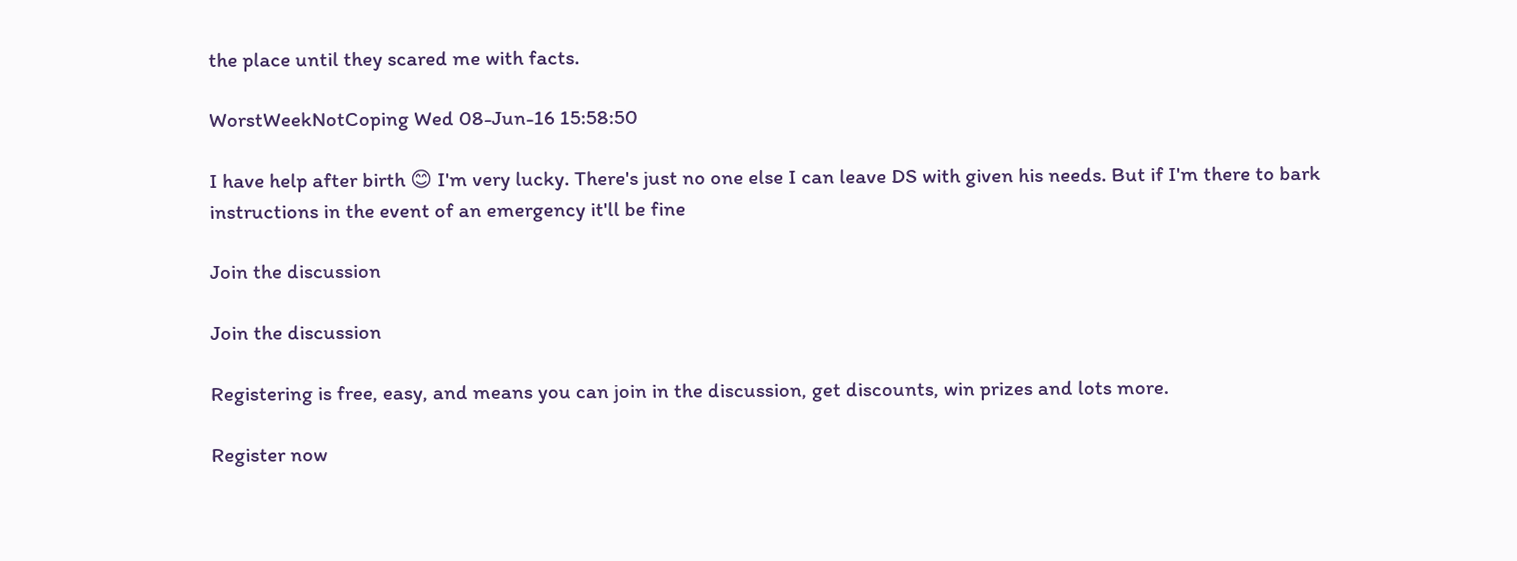the place until they scared me with facts.

WorstWeekNotCoping Wed 08-Jun-16 15:58:50

I have help after birth 😊 I'm very lucky. There's just no one else I can leave DS with given his needs. But if I'm there to bark instructions in the event of an emergency it'll be fine

Join the discussion

Join the discussion

Registering is free, easy, and means you can join in the discussion, get discounts, win prizes and lots more.

Register now